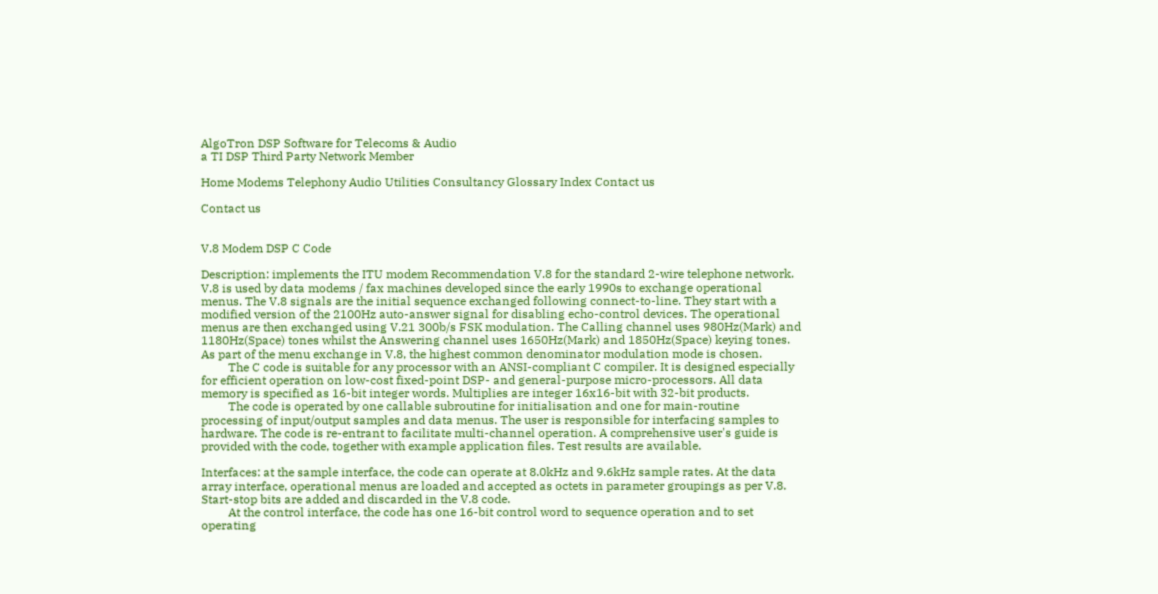AlgoTron DSP Software for Telecoms & Audio
a TI DSP Third Party Network Member

Home Modems Telephony Audio Utilities Consultancy Glossary Index Contact us

Contact us


V.8 Modem DSP C Code

Description: implements the ITU modem Recommendation V.8 for the standard 2-wire telephone network. V.8 is used by data modems / fax machines developed since the early 1990s to exchange operational menus. The V.8 signals are the initial sequence exchanged following connect-to-line. They start with a modified version of the 2100Hz auto-answer signal for disabling echo-control devices. The operational menus are then exchanged using V.21 300b/s FSK modulation. The Calling channel uses 980Hz(Mark) and 1180Hz(Space) tones whilst the Answering channel uses 1650Hz(Mark) and 1850Hz(Space) keying tones. As part of the menu exchange in V.8, the highest common denominator modulation mode is chosen.
         The C code is suitable for any processor with an ANSI-compliant C compiler. It is designed especially for efficient operation on low-cost fixed-point DSP- and general-purpose micro-processors. All data memory is specified as 16-bit integer words. Multiplies are integer 16x16-bit with 32-bit products.
         The code is operated by one callable subroutine for initialisation and one for main-routine processing of input/output samples and data menus. The user is responsible for interfacing samples to hardware. The code is re-entrant to facilitate multi-channel operation. A comprehensive user's guide is provided with the code, together with example application files. Test results are available.

Interfaces: at the sample interface, the code can operate at 8.0kHz and 9.6kHz sample rates. At the data array interface, operational menus are loaded and accepted as octets in parameter groupings as per V.8. Start-stop bits are added and discarded in the V.8 code.
         At the control interface, the code has one 16-bit control word to sequence operation and to set operating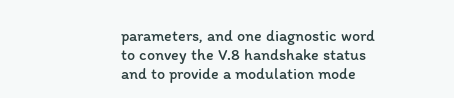parameters, and one diagnostic word to convey the V.8 handshake status and to provide a modulation mode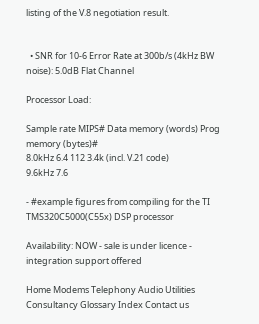listing of the V.8 negotiation result.


  • SNR for 10-6 Error Rate at 300b/s (4kHz BW noise): 5.0dB Flat Channel

Processor Load:

Sample rate MIPS# Data memory (words) Prog memory (bytes)#
8.0kHz 6.4 112 3.4k (incl. V.21 code)
9.6kHz 7.6

- #example figures from compiling for the TI TMS320C5000(C55x) DSP processor

Availability: NOW - sale is under licence - integration support offered

Home Modems Telephony Audio Utilities Consultancy Glossary Index Contact us